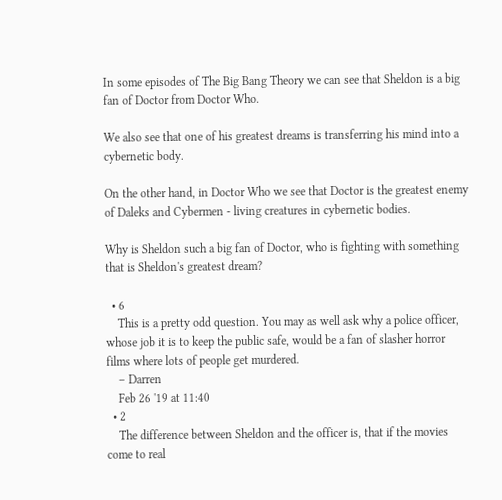In some episodes of The Big Bang Theory we can see that Sheldon is a big fan of Doctor from Doctor Who.

We also see that one of his greatest dreams is transferring his mind into a cybernetic body.

On the other hand, in Doctor Who we see that Doctor is the greatest enemy of Daleks and Cybermen - living creatures in cybernetic bodies.

Why is Sheldon such a big fan of Doctor, who is fighting with something that is Sheldon's greatest dream?

  • 6
    This is a pretty odd question. You may as well ask why a police officer, whose job it is to keep the public safe, would be a fan of slasher horror films where lots of people get murdered.
    – Darren
    Feb 26 '19 at 11:40
  • 2
    The difference between Sheldon and the officer is, that if the movies come to real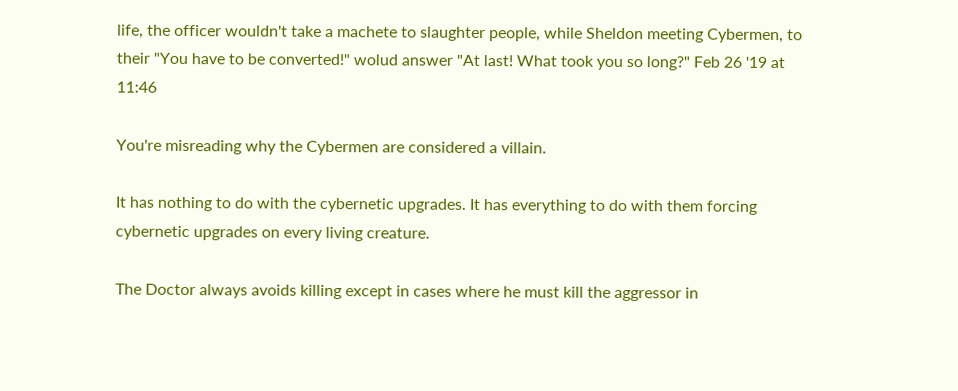life, the officer wouldn't take a machete to slaughter people, while Sheldon meeting Cybermen, to their "You have to be converted!" wolud answer "At last! What took you so long?" Feb 26 '19 at 11:46

You're misreading why the Cybermen are considered a villain.

It has nothing to do with the cybernetic upgrades. It has everything to do with them forcing cybernetic upgrades on every living creature.

The Doctor always avoids killing except in cases where he must kill the aggressor in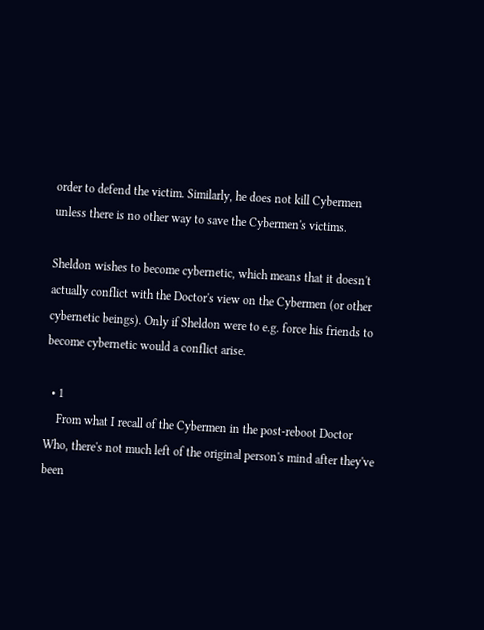order to defend the victim. Similarly, he does not kill Cybermen unless there is no other way to save the Cybermen's victims.

Sheldon wishes to become cybernetic, which means that it doesn't actually conflict with the Doctor's view on the Cybermen (or other cybernetic beings). Only if Sheldon were to e.g. force his friends to become cybernetic would a conflict arise.

  • 1
    From what I recall of the Cybermen in the post-reboot Doctor Who, there's not much left of the original person's mind after they've been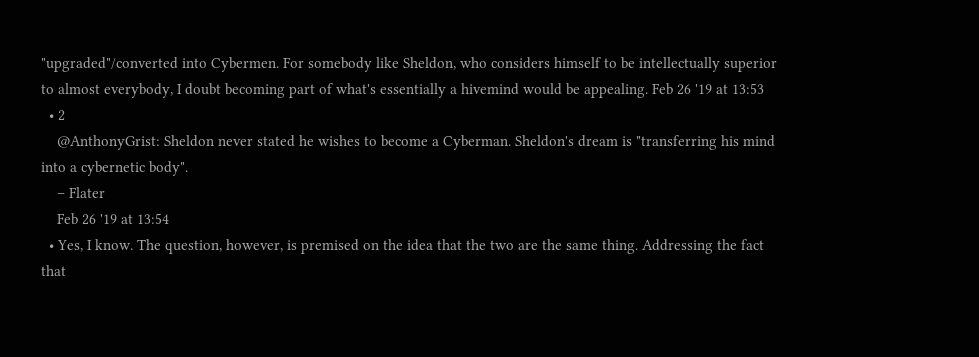"upgraded"/converted into Cybermen. For somebody like Sheldon, who considers himself to be intellectually superior to almost everybody, I doubt becoming part of what's essentially a hivemind would be appealing. Feb 26 '19 at 13:53
  • 2
    @AnthonyGrist: Sheldon never stated he wishes to become a Cyberman. Sheldon's dream is "transferring his mind into a cybernetic body".
    – Flater
    Feb 26 '19 at 13:54
  • Yes, I know. The question, however, is premised on the idea that the two are the same thing. Addressing the fact that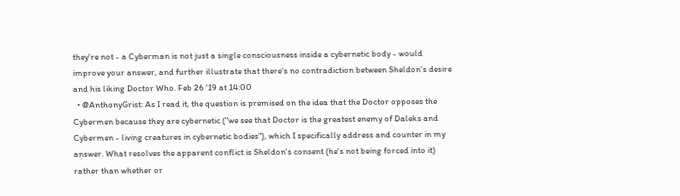they're not - a Cyberman is not just a single consciousness inside a cybernetic body - would improve your answer, and further illustrate that there's no contradiction between Sheldon's desire and his liking Doctor Who. Feb 26 '19 at 14:00
  • @AnthonyGrist: As I read it, the question is premised on the idea that the Doctor opposes the Cybermen because they are cybernetic ("we see that Doctor is the greatest enemy of Daleks and Cybermen - living creatures in cybernetic bodies"), which I specifically address and counter in my answer. What resolves the apparent conflict is Sheldon's consent (he's not being forced into it) rather than whether or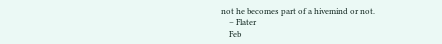not he becomes part of a hivemind or not.
    – Flater
    Feb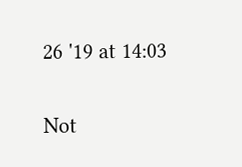26 '19 at 14:03

Not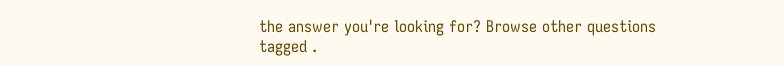the answer you're looking for? Browse other questions tagged .